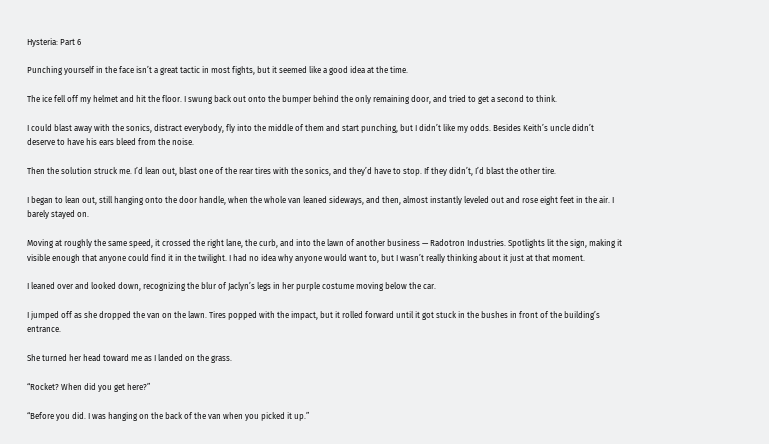Hysteria: Part 6

Punching yourself in the face isn’t a great tactic in most fights, but it seemed like a good idea at the time.

The ice fell off my helmet and hit the floor. I swung back out onto the bumper behind the only remaining door, and tried to get a second to think.

I could blast away with the sonics, distract everybody, fly into the middle of them and start punching, but I didn’t like my odds. Besides Keith’s uncle didn’t deserve to have his ears bleed from the noise.

Then the solution struck me. I’d lean out, blast one of the rear tires with the sonics, and they’d have to stop. If they didn’t, I’d blast the other tire.

I began to lean out, still hanging onto the door handle, when the whole van leaned sideways, and then, almost instantly leveled out and rose eight feet in the air. I barely stayed on.

Moving at roughly the same speed, it crossed the right lane, the curb, and into the lawn of another business — Radotron Industries. Spotlights lit the sign, making it visible enough that anyone could find it in the twilight. I had no idea why anyone would want to, but I wasn’t really thinking about it just at that moment.

I leaned over and looked down, recognizing the blur of Jaclyn’s legs in her purple costume moving below the car.

I jumped off as she dropped the van on the lawn. Tires popped with the impact, but it rolled forward until it got stuck in the bushes in front of the building’s entrance.

She turned her head toward me as I landed on the grass.

“Rocket? When did you get here?”

“Before you did. I was hanging on the back of the van when you picked it up.”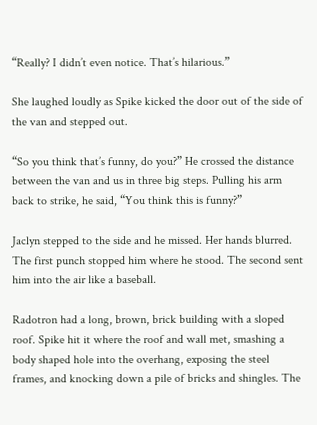“Really? I didn’t even notice. That’s hilarious.”

She laughed loudly as Spike kicked the door out of the side of the van and stepped out.

“So you think that’s funny, do you?” He crossed the distance between the van and us in three big steps. Pulling his arm back to strike, he said, “You think this is funny?”

Jaclyn stepped to the side and he missed. Her hands blurred. The first punch stopped him where he stood. The second sent him into the air like a baseball.

Radotron had a long, brown, brick building with a sloped roof. Spike hit it where the roof and wall met, smashing a body shaped hole into the overhang, exposing the steel frames, and knocking down a pile of bricks and shingles. The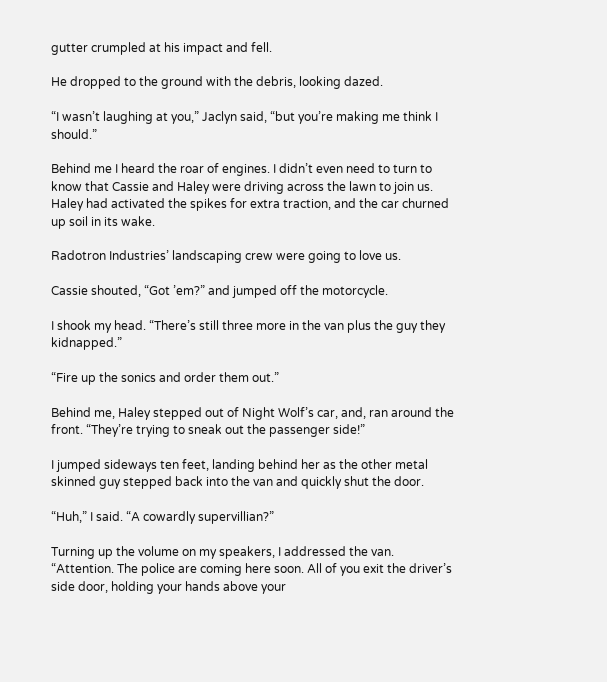gutter crumpled at his impact and fell.

He dropped to the ground with the debris, looking dazed.

“I wasn’t laughing at you,” Jaclyn said, “but you’re making me think I should.”

Behind me I heard the roar of engines. I didn’t even need to turn to know that Cassie and Haley were driving across the lawn to join us. Haley had activated the spikes for extra traction, and the car churned up soil in its wake.

Radotron Industries’ landscaping crew were going to love us.

Cassie shouted, “Got ’em?” and jumped off the motorcycle.

I shook my head. “There’s still three more in the van plus the guy they kidnapped.”

“Fire up the sonics and order them out.”

Behind me, Haley stepped out of Night Wolf’s car, and, ran around the front. “They’re trying to sneak out the passenger side!”

I jumped sideways ten feet, landing behind her as the other metal skinned guy stepped back into the van and quickly shut the door.

“Huh,” I said. “A cowardly supervillian?”

Turning up the volume on my speakers, I addressed the van. “Attention. The police are coming here soon. All of you exit the driver’s side door, holding your hands above your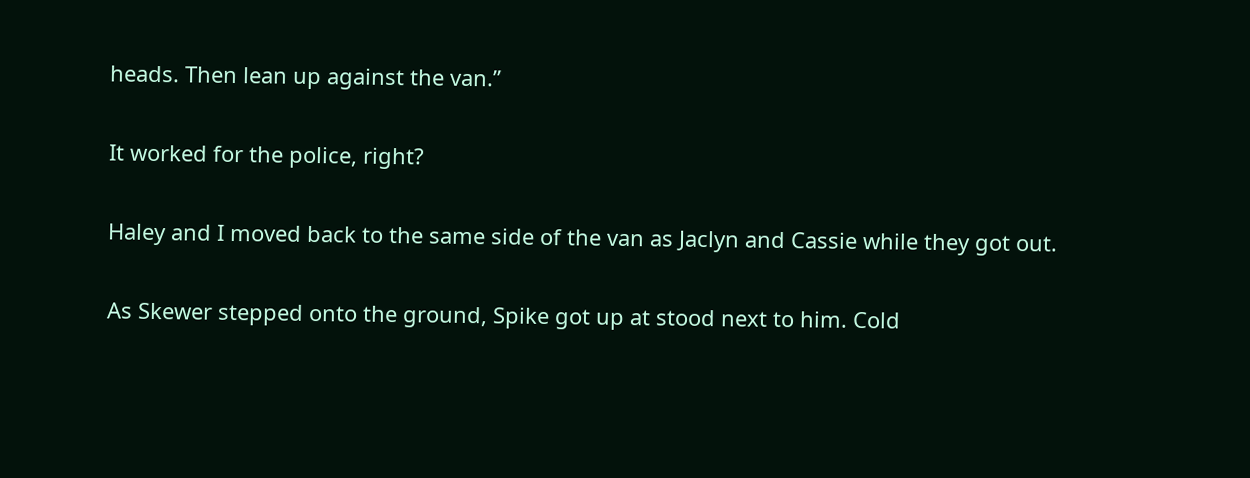heads. Then lean up against the van.”

It worked for the police, right?

Haley and I moved back to the same side of the van as Jaclyn and Cassie while they got out.

As Skewer stepped onto the ground, Spike got up at stood next to him. Cold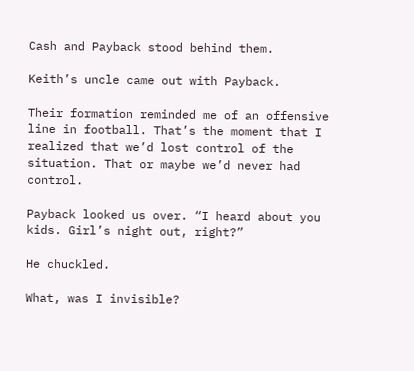Cash and Payback stood behind them.

Keith’s uncle came out with Payback.

Their formation reminded me of an offensive line in football. That’s the moment that I realized that we’d lost control of the situation. That or maybe we’d never had control.

Payback looked us over. “I heard about you kids. Girl’s night out, right?”

He chuckled.

What, was I invisible?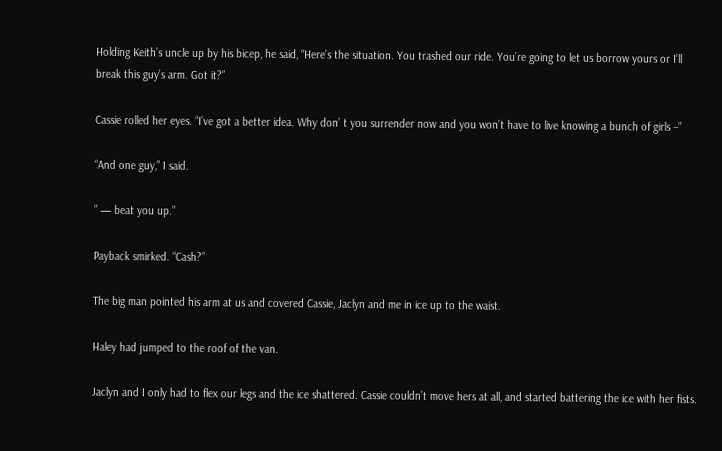Holding Keith’s uncle up by his bicep, he said, “Here’s the situation. You trashed our ride. You’re going to let us borrow yours or I’ll break this guy’s arm. Got it?”

Cassie rolled her eyes. “I’ve got a better idea. Why don’ t you surrender now and you won’t have to live knowing a bunch of girls –”

“And one guy,” I said.

” — beat you up.”

Payback smirked. “Cash?”

The big man pointed his arm at us and covered Cassie, Jaclyn and me in ice up to the waist.

Haley had jumped to the roof of the van.

Jaclyn and I only had to flex our legs and the ice shattered. Cassie couldn’t move hers at all, and started battering the ice with her fists.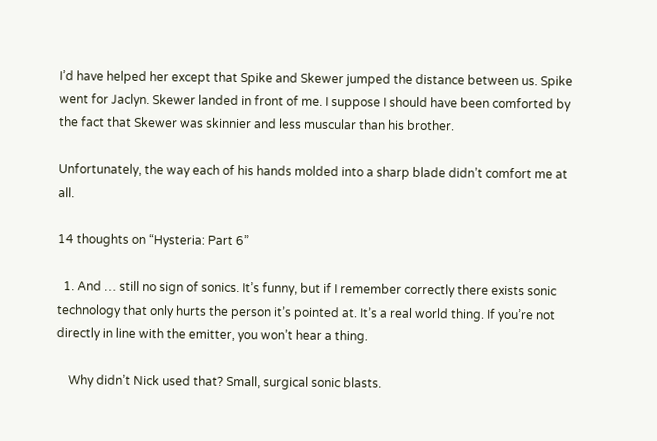I’d have helped her except that Spike and Skewer jumped the distance between us. Spike went for Jaclyn. Skewer landed in front of me. I suppose I should have been comforted by the fact that Skewer was skinnier and less muscular than his brother.

Unfortunately, the way each of his hands molded into a sharp blade didn’t comfort me at all.

14 thoughts on “Hysteria: Part 6”

  1. And … still no sign of sonics. It’s funny, but if I remember correctly there exists sonic technology that only hurts the person it’s pointed at. It’s a real world thing. If you’re not directly in line with the emitter, you won’t hear a thing.

    Why didn’t Nick used that? Small, surgical sonic blasts.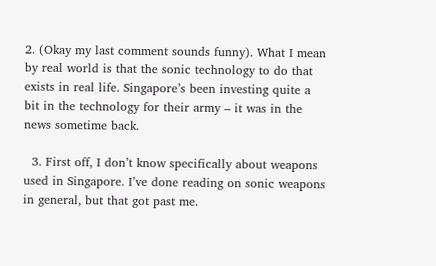2. (Okay my last comment sounds funny). What I mean by real world is that the sonic technology to do that exists in real life. Singapore’s been investing quite a bit in the technology for their army – it was in the news sometime back.

  3. First off, I don’t know specifically about weapons used in Singapore. I’ve done reading on sonic weapons in general, but that got past me.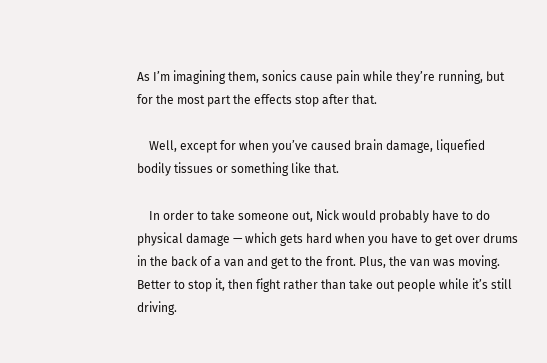As I’m imagining them, sonics cause pain while they’re running, but for the most part the effects stop after that.

    Well, except for when you’ve caused brain damage, liquefied bodily tissues or something like that.

    In order to take someone out, Nick would probably have to do physical damage — which gets hard when you have to get over drums in the back of a van and get to the front. Plus, the van was moving. Better to stop it, then fight rather than take out people while it’s still driving.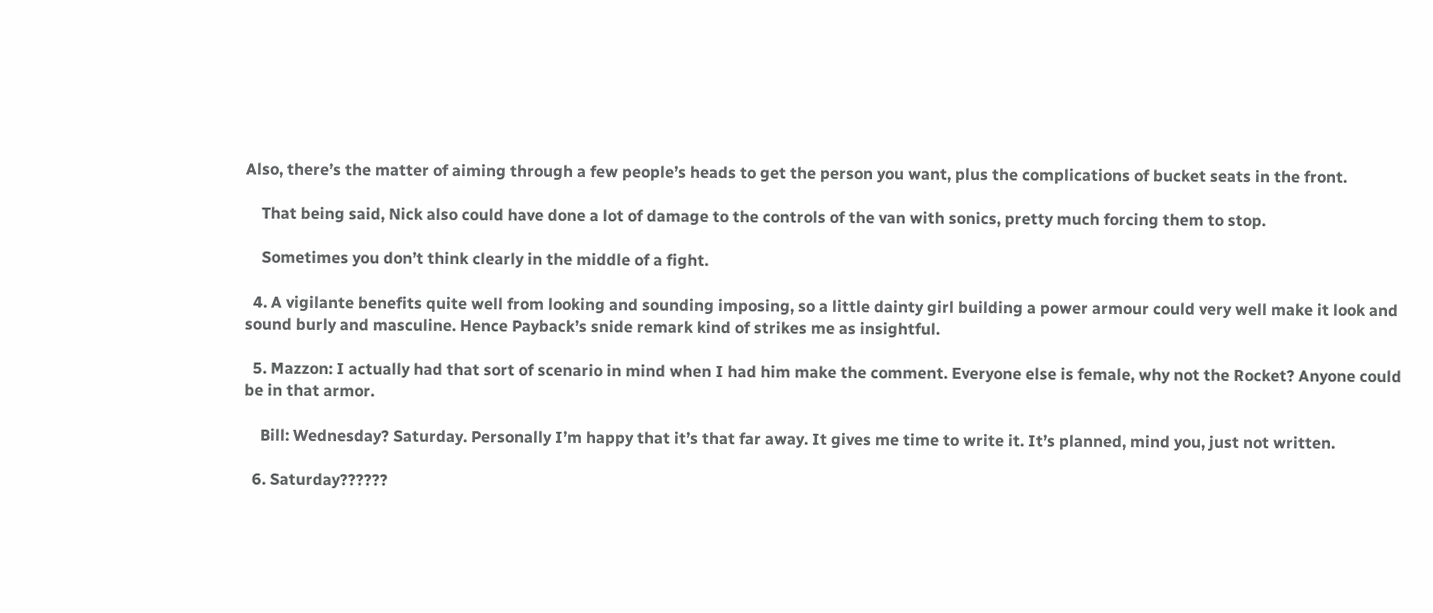Also, there’s the matter of aiming through a few people’s heads to get the person you want, plus the complications of bucket seats in the front.

    That being said, Nick also could have done a lot of damage to the controls of the van with sonics, pretty much forcing them to stop.

    Sometimes you don’t think clearly in the middle of a fight.

  4. A vigilante benefits quite well from looking and sounding imposing, so a little dainty girl building a power armour could very well make it look and sound burly and masculine. Hence Payback’s snide remark kind of strikes me as insightful.

  5. Mazzon: I actually had that sort of scenario in mind when I had him make the comment. Everyone else is female, why not the Rocket? Anyone could be in that armor.

    Bill: Wednesday? Saturday. Personally I’m happy that it’s that far away. It gives me time to write it. It’s planned, mind you, just not written.

  6. Saturday??????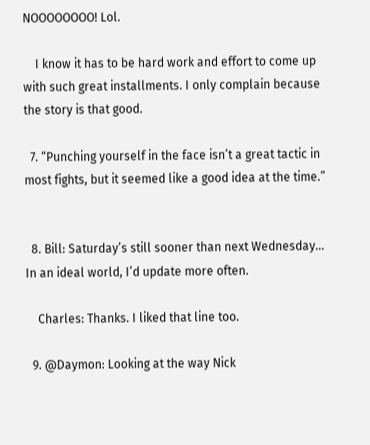NOOOOOOOO! Lol.

    I know it has to be hard work and effort to come up with such great installments. I only complain because the story is that good.

  7. “Punching yourself in the face isn’t a great tactic in most fights, but it seemed like a good idea at the time.”


  8. Bill: Saturday’s still sooner than next Wednesday… In an ideal world, I’d update more often.

    Charles: Thanks. I liked that line too.

  9. @Daymon: Looking at the way Nick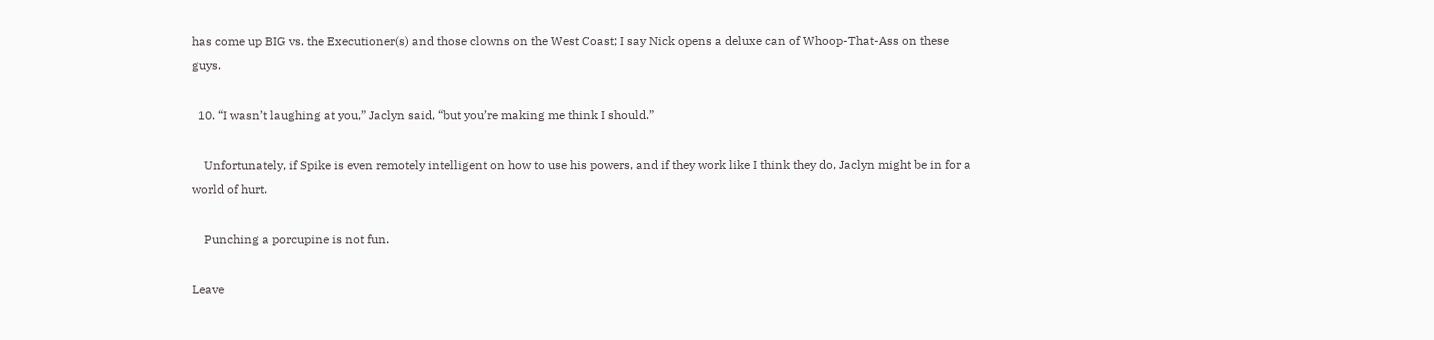has come up BIG vs. the Executioner(s) and those clowns on the West Coast; I say Nick opens a deluxe can of Whoop-That-Ass on these guys.

  10. “I wasn’t laughing at you,” Jaclyn said, “but you’re making me think I should.”

    Unfortunately, if Spike is even remotely intelligent on how to use his powers, and if they work like I think they do, Jaclyn might be in for a world of hurt.

    Punching a porcupine is not fun.

Leave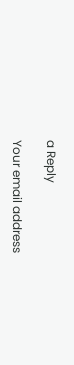a Reply

Your email address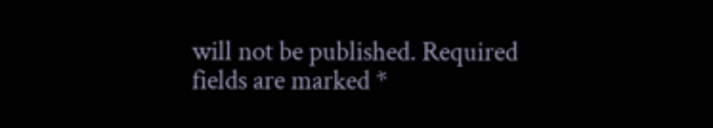will not be published. Required fields are marked *